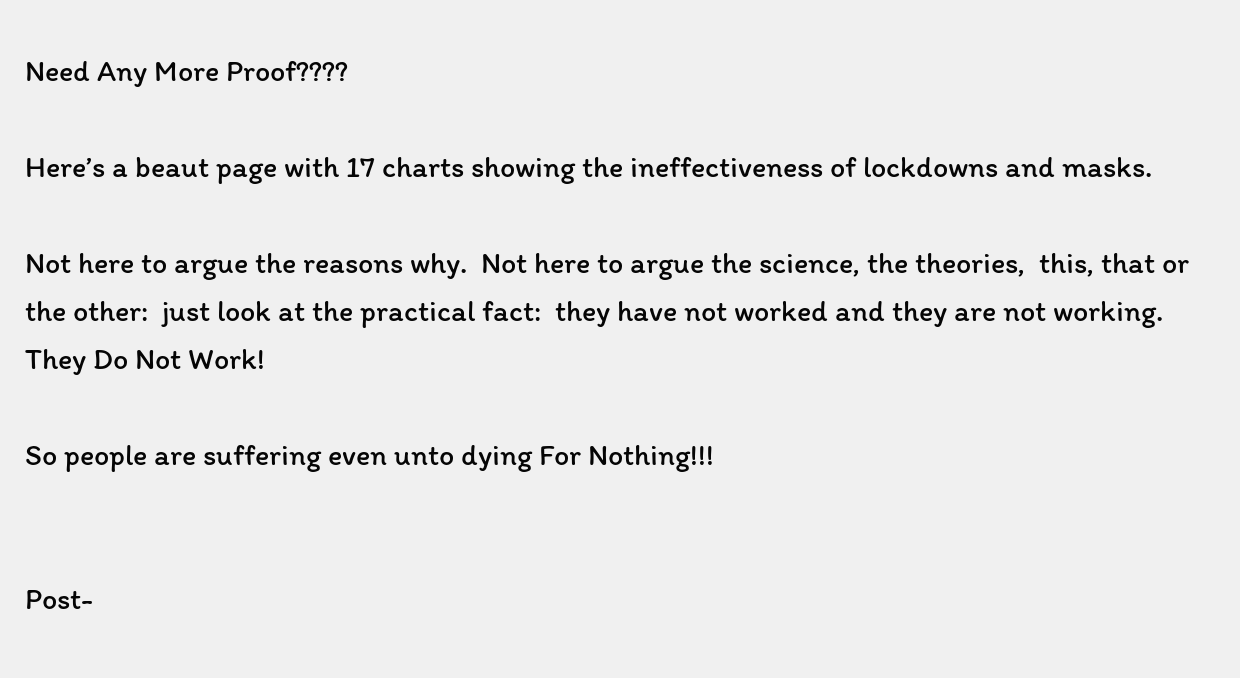Need Any More Proof????

Here’s a beaut page with 17 charts showing the ineffectiveness of lockdowns and masks.

Not here to argue the reasons why.  Not here to argue the science, the theories,  this, that or the other:  just look at the practical fact:  they have not worked and they are not working. They Do Not Work!

So people are suffering even unto dying For Nothing!!!


Post-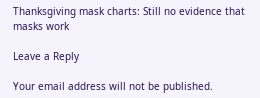Thanksgiving mask charts: Still no evidence that masks work

Leave a Reply

Your email address will not be published.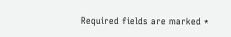Required fields are marked *